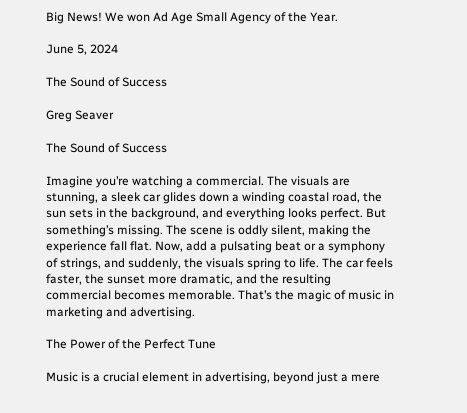Big News! We won Ad Age Small Agency of the Year.

June 5, 2024

The Sound of Success

Greg Seaver

The Sound of Success

Imagine you’re watching a commercial. The visuals are stunning, a sleek car glides down a winding coastal road, the sun sets in the background, and everything looks perfect. But something’s missing. The scene is oddly silent, making the experience fall flat. Now, add a pulsating beat or a symphony of strings, and suddenly, the visuals spring to life. The car feels faster, the sunset more dramatic, and the resulting commercial becomes memorable. That’s the magic of music in marketing and advertising.

The Power of the Perfect Tune

Music is a crucial element in advertising, beyond just a mere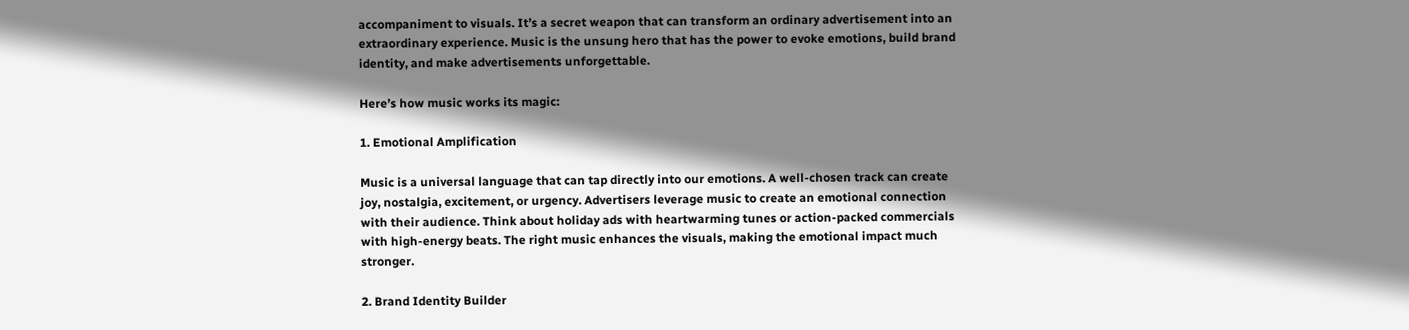accompaniment to visuals. It’s a secret weapon that can transform an ordinary advertisement into an extraordinary experience. Music is the unsung hero that has the power to evoke emotions, build brand identity, and make advertisements unforgettable.

Here’s how music works its magic:

1. Emotional Amplification

Music is a universal language that can tap directly into our emotions. A well-chosen track can create joy, nostalgia, excitement, or urgency. Advertisers leverage music to create an emotional connection with their audience. Think about holiday ads with heartwarming tunes or action-packed commercials with high-energy beats. The right music enhances the visuals, making the emotional impact much stronger.

2. Brand Identity Builder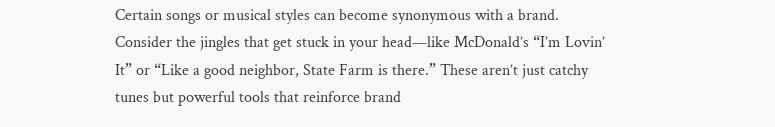Certain songs or musical styles can become synonymous with a brand. Consider the jingles that get stuck in your head—like McDonald’s “I’m Lovin’ It” or “Like a good neighbor, State Farm is there.” These aren’t just catchy tunes but powerful tools that reinforce brand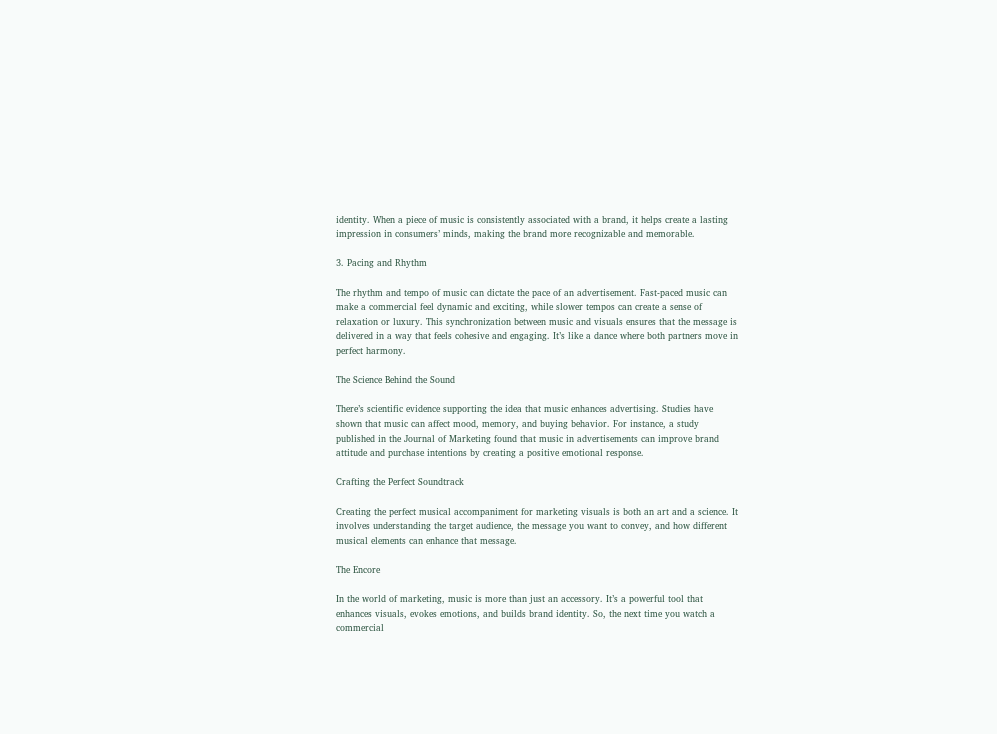identity. When a piece of music is consistently associated with a brand, it helps create a lasting impression in consumers’ minds, making the brand more recognizable and memorable.

3. Pacing and Rhythm

The rhythm and tempo of music can dictate the pace of an advertisement. Fast-paced music can make a commercial feel dynamic and exciting, while slower tempos can create a sense of relaxation or luxury. This synchronization between music and visuals ensures that the message is delivered in a way that feels cohesive and engaging. It’s like a dance where both partners move in perfect harmony.

The Science Behind the Sound

There’s scientific evidence supporting the idea that music enhances advertising. Studies have shown that music can affect mood, memory, and buying behavior. For instance, a study published in the Journal of Marketing found that music in advertisements can improve brand attitude and purchase intentions by creating a positive emotional response.

Crafting the Perfect Soundtrack

Creating the perfect musical accompaniment for marketing visuals is both an art and a science. It involves understanding the target audience, the message you want to convey, and how different musical elements can enhance that message.

The Encore

In the world of marketing, music is more than just an accessory. It’s a powerful tool that enhances visuals, evokes emotions, and builds brand identity. So, the next time you watch a commercial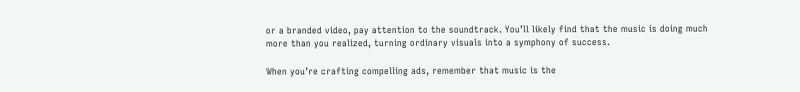or a branded video, pay attention to the soundtrack. You’ll likely find that the music is doing much more than you realized, turning ordinary visuals into a symphony of success.

When you’re crafting compelling ads, remember that music is the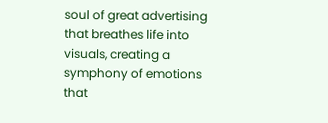soul of great advertising that breathes life into visuals, creating a symphony of emotions that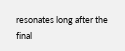resonates long after the final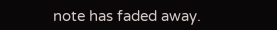note has faded away.